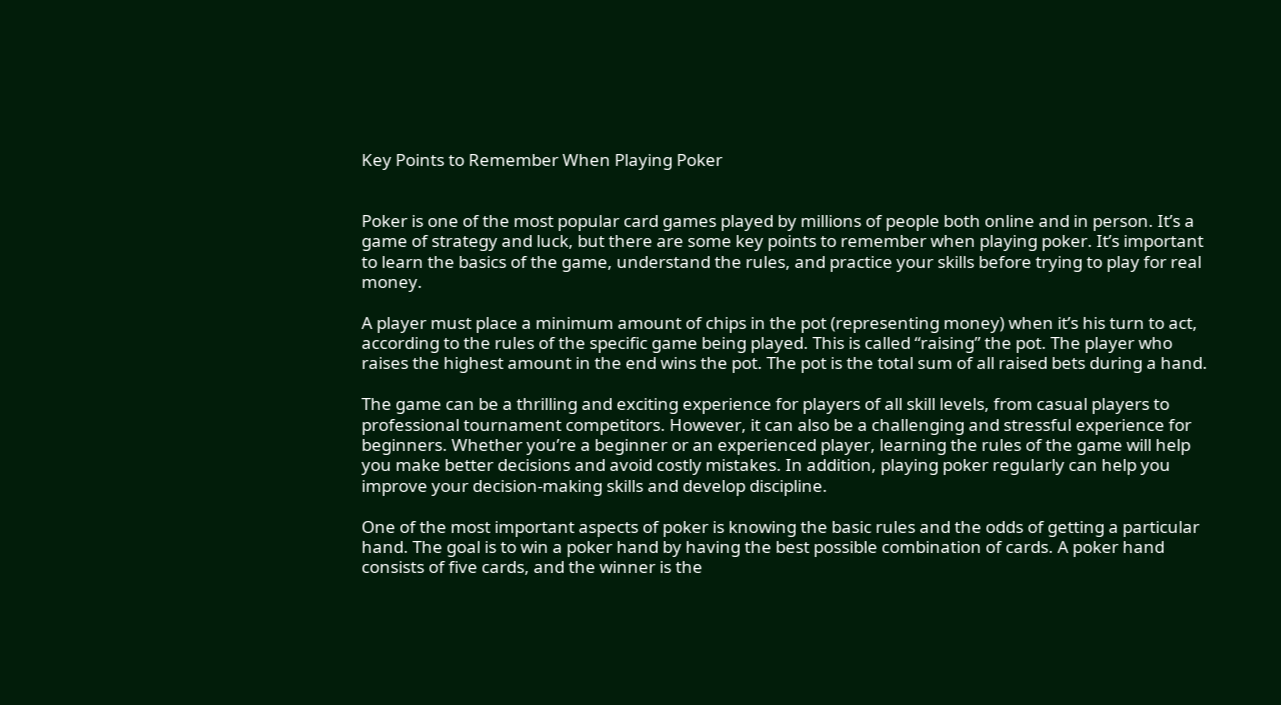Key Points to Remember When Playing Poker


Poker is one of the most popular card games played by millions of people both online and in person. It’s a game of strategy and luck, but there are some key points to remember when playing poker. It’s important to learn the basics of the game, understand the rules, and practice your skills before trying to play for real money.

A player must place a minimum amount of chips in the pot (representing money) when it’s his turn to act, according to the rules of the specific game being played. This is called “raising” the pot. The player who raises the highest amount in the end wins the pot. The pot is the total sum of all raised bets during a hand.

The game can be a thrilling and exciting experience for players of all skill levels, from casual players to professional tournament competitors. However, it can also be a challenging and stressful experience for beginners. Whether you’re a beginner or an experienced player, learning the rules of the game will help you make better decisions and avoid costly mistakes. In addition, playing poker regularly can help you improve your decision-making skills and develop discipline.

One of the most important aspects of poker is knowing the basic rules and the odds of getting a particular hand. The goal is to win a poker hand by having the best possible combination of cards. A poker hand consists of five cards, and the winner is the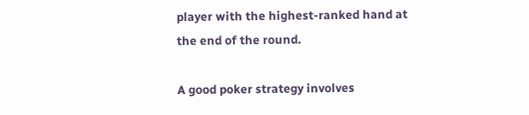player with the highest-ranked hand at the end of the round.

A good poker strategy involves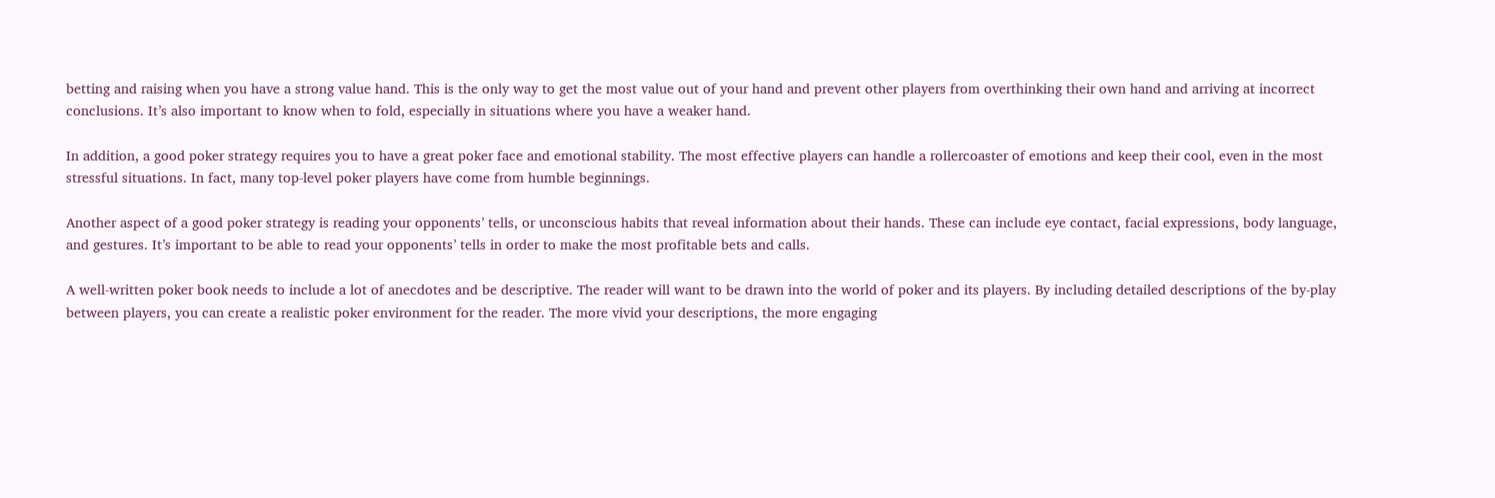betting and raising when you have a strong value hand. This is the only way to get the most value out of your hand and prevent other players from overthinking their own hand and arriving at incorrect conclusions. It’s also important to know when to fold, especially in situations where you have a weaker hand.

In addition, a good poker strategy requires you to have a great poker face and emotional stability. The most effective players can handle a rollercoaster of emotions and keep their cool, even in the most stressful situations. In fact, many top-level poker players have come from humble beginnings.

Another aspect of a good poker strategy is reading your opponents’ tells, or unconscious habits that reveal information about their hands. These can include eye contact, facial expressions, body language, and gestures. It’s important to be able to read your opponents’ tells in order to make the most profitable bets and calls.

A well-written poker book needs to include a lot of anecdotes and be descriptive. The reader will want to be drawn into the world of poker and its players. By including detailed descriptions of the by-play between players, you can create a realistic poker environment for the reader. The more vivid your descriptions, the more engaging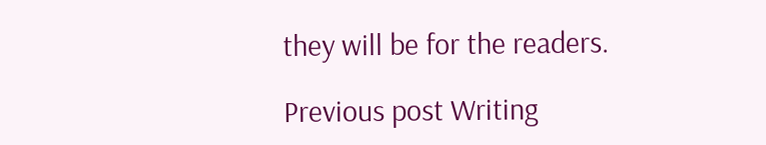they will be for the readers.

Previous post Writing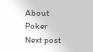About Poker
Next post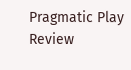Pragmatic Play Review